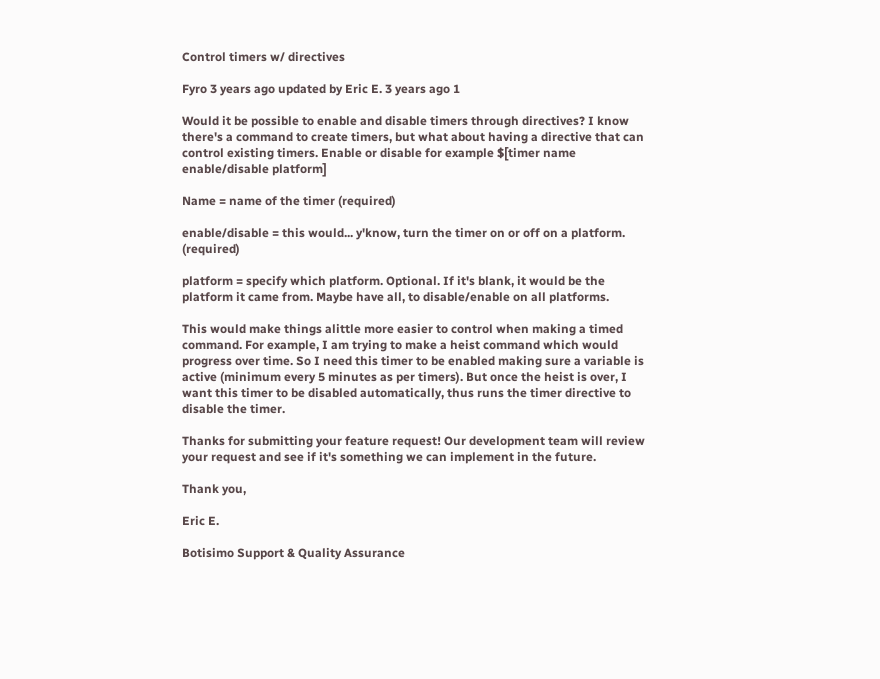Control timers w/ directives

Fyro 3 years ago updated by Eric E. 3 years ago 1

Would it be possible to enable and disable timers through directives? I know there's a command to create timers, but what about having a directive that can control existing timers. Enable or disable for example $[timer name enable/disable platform]

Name = name of the timer (required)

enable/disable = this would... y'know, turn the timer on or off on a platform. (required)

platform = specify which platform. Optional. If it's blank, it would be the platform it came from. Maybe have all, to disable/enable on all platforms.

This would make things alittle more easier to control when making a timed command. For example, I am trying to make a heist command which would progress over time. So I need this timer to be enabled making sure a variable is active (minimum every 5 minutes as per timers). But once the heist is over, I want this timer to be disabled automatically, thus runs the timer directive to disable the timer.

Thanks for submitting your feature request! Our development team will review your request and see if it's something we can implement in the future.

Thank you,

Eric E.

Botisimo Support & Quality Assurance